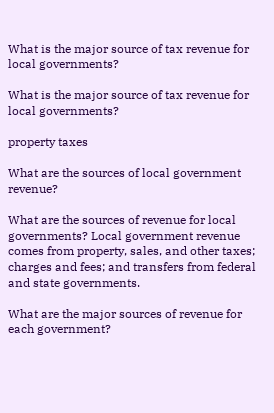What is the major source of tax revenue for local governments?

What is the major source of tax revenue for local governments?

property taxes

What are the sources of local government revenue?

What are the sources of revenue for local governments? Local government revenue comes from property, sales, and other taxes; charges and fees; and transfers from federal and state governments.

What are the major sources of revenue for each government?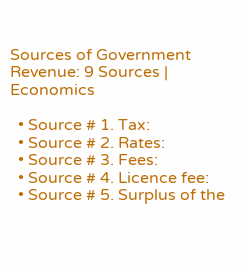Sources of Government Revenue: 9 Sources | Economics

  • Source # 1. Tax:
  • Source # 2. Rates:
  • Source # 3. Fees:
  • Source # 4. Licence fee:
  • Source # 5. Surplus of the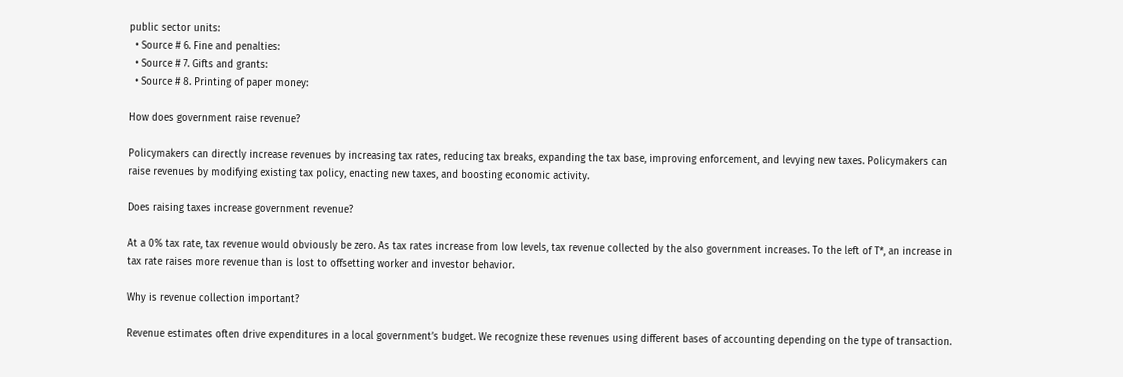public sector units:
  • Source # 6. Fine and penalties:
  • Source # 7. Gifts and grants:
  • Source # 8. Printing of paper money:

How does government raise revenue?

Policymakers can directly increase revenues by increasing tax rates, reducing tax breaks, expanding the tax base, improving enforcement, and levying new taxes. Policymakers can raise revenues by modifying existing tax policy, enacting new taxes, and boosting economic activity.

Does raising taxes increase government revenue?

At a 0% tax rate, tax revenue would obviously be zero. As tax rates increase from low levels, tax revenue collected by the also government increases. To the left of T*, an increase in tax rate raises more revenue than is lost to offsetting worker and investor behavior.

Why is revenue collection important?

Revenue estimates often drive expenditures in a local government’s budget. We recognize these revenues using different bases of accounting depending on the type of transaction.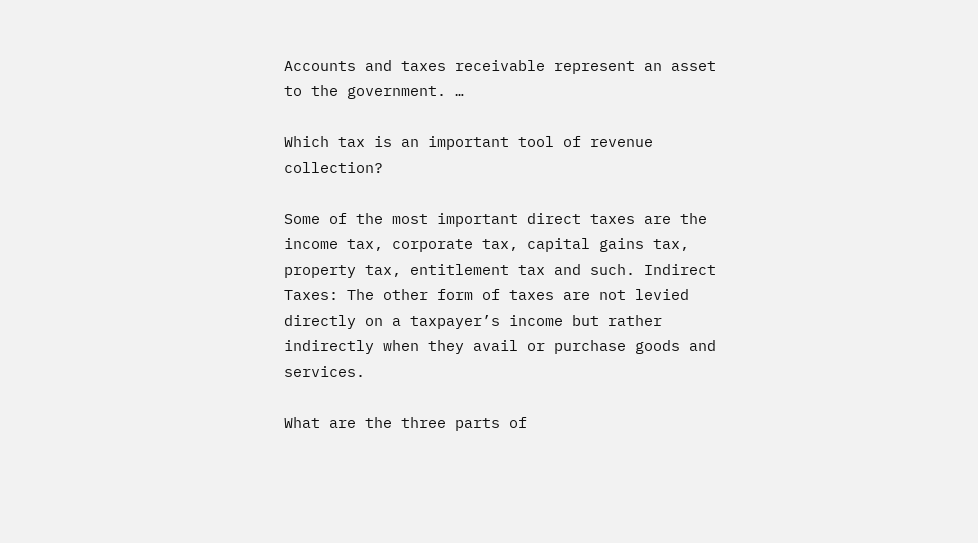Accounts and taxes receivable represent an asset to the government. …

Which tax is an important tool of revenue collection?

Some of the most important direct taxes are the income tax, corporate tax, capital gains tax, property tax, entitlement tax and such. Indirect Taxes: The other form of taxes are not levied directly on a taxpayer’s income but rather indirectly when they avail or purchase goods and services.

What are the three parts of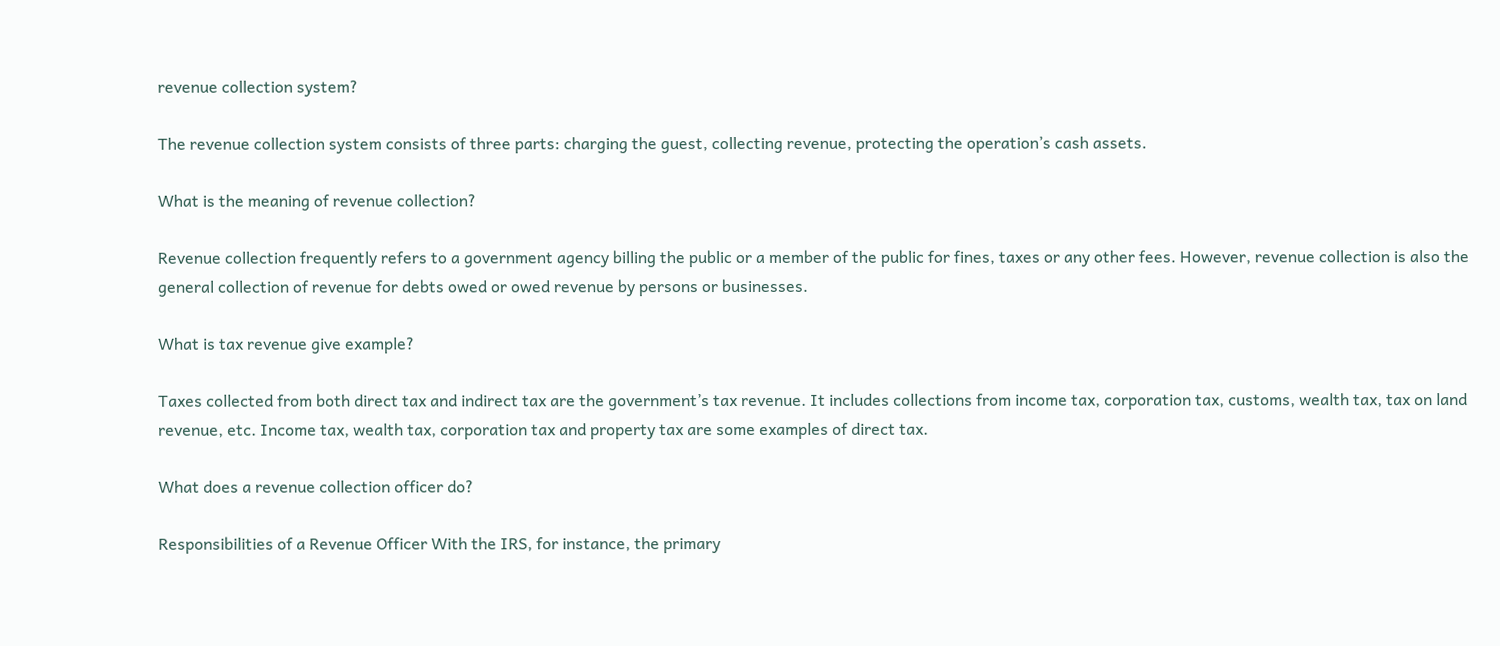revenue collection system?

The revenue collection system consists of three parts: charging the guest, collecting revenue, protecting the operation’s cash assets.

What is the meaning of revenue collection?

Revenue collection frequently refers to a government agency billing the public or a member of the public for fines, taxes or any other fees. However, revenue collection is also the general collection of revenue for debts owed or owed revenue by persons or businesses.

What is tax revenue give example?

Taxes collected from both direct tax and indirect tax are the government’s tax revenue. It includes collections from income tax, corporation tax, customs, wealth tax, tax on land revenue, etc. Income tax, wealth tax, corporation tax and property tax are some examples of direct tax.

What does a revenue collection officer do?

Responsibilities of a Revenue Officer With the IRS, for instance, the primary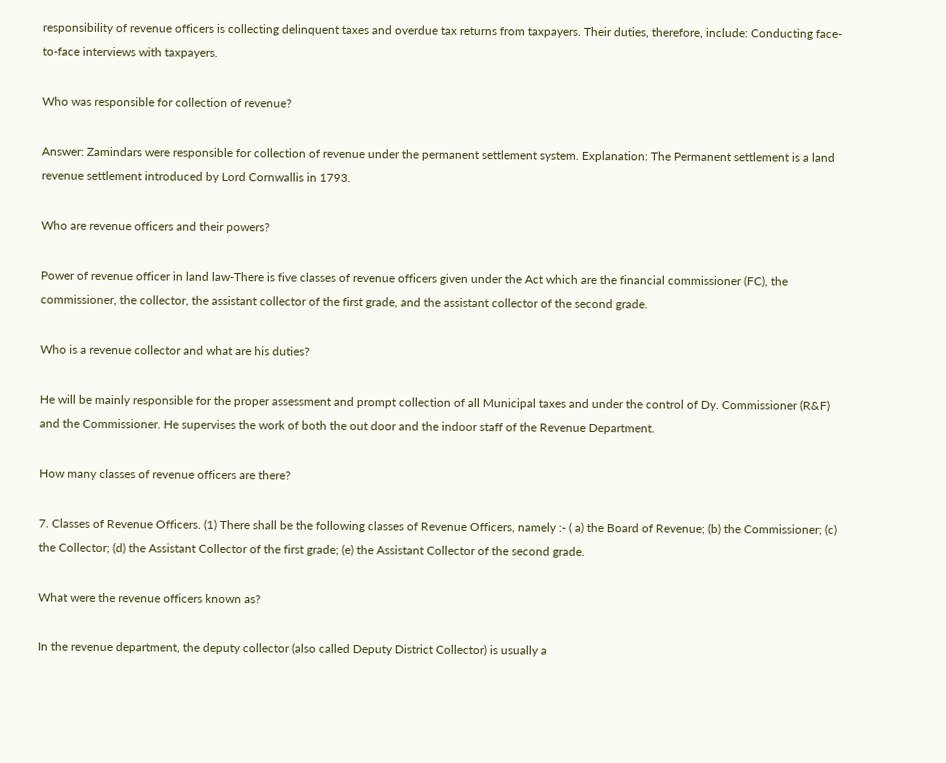responsibility of revenue officers is collecting delinquent taxes and overdue tax returns from taxpayers. Their duties, therefore, include: Conducting face-to-face interviews with taxpayers.

Who was responsible for collection of revenue?

Answer: Zamindars were responsible for collection of revenue under the permanent settlement system. Explanation: The Permanent settlement is a land revenue settlement introduced by Lord Cornwallis in 1793.

Who are revenue officers and their powers?

Power of revenue officer in land law-There is five classes of revenue officers given under the Act which are the financial commissioner (FC), the commissioner, the collector, the assistant collector of the first grade, and the assistant collector of the second grade.

Who is a revenue collector and what are his duties?

He will be mainly responsible for the proper assessment and prompt collection of all Municipal taxes and under the control of Dy. Commissioner (R&F) and the Commissioner. He supervises the work of both the out door and the indoor staff of the Revenue Department.

How many classes of revenue officers are there?

7. Classes of Revenue Officers. (1) There shall be the following classes of Revenue Officers, namely :- ( a) the Board of Revenue; (b) the Commissioner; (c) the Collector; (d) the Assistant Collector of the first grade; (e) the Assistant Collector of the second grade.

What were the revenue officers known as?

In the revenue department, the deputy collector (also called Deputy District Collector) is usually a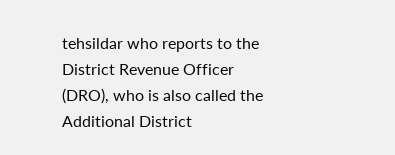tehsildar who reports to the District Revenue Officer (DRO), who is also called the Additional District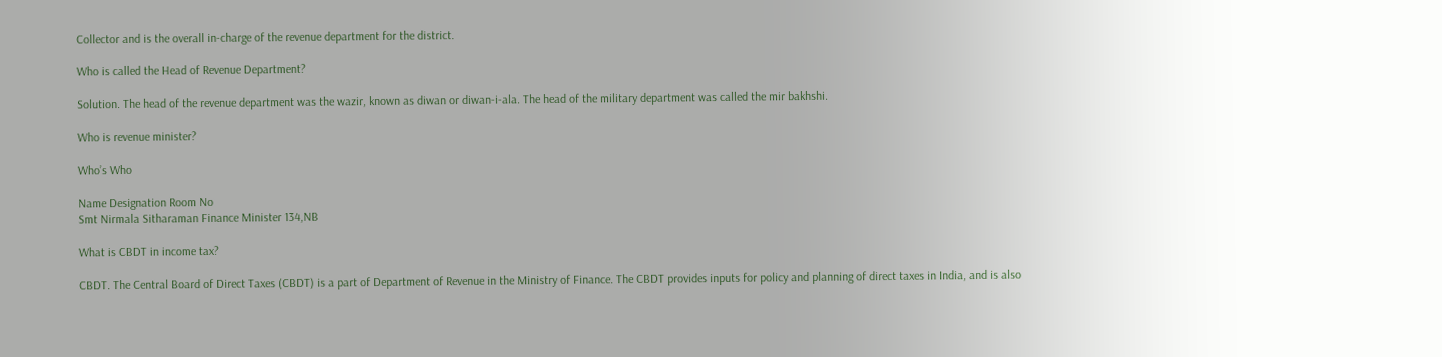Collector and is the overall in-charge of the revenue department for the district.

Who is called the Head of Revenue Department?

Solution. The head of the revenue department was the wazir, known as diwan or diwan-i-ala. The head of the military department was called the mir bakhshi.

Who is revenue minister?

Who’s Who

Name Designation Room No
Smt Nirmala Sitharaman Finance Minister 134,NB

What is CBDT in income tax?

CBDT. The Central Board of Direct Taxes (CBDT) is a part of Department of Revenue in the Ministry of Finance. The CBDT provides inputs for policy and planning of direct taxes in India, and is also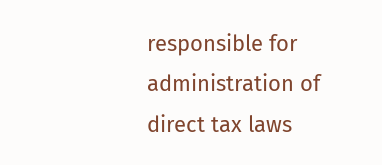responsible for administration of direct tax laws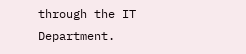through the IT Department.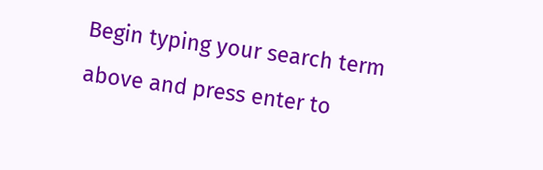Begin typing your search term above and press enter to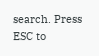search. Press ESC to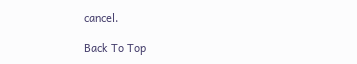cancel.

Back To Top